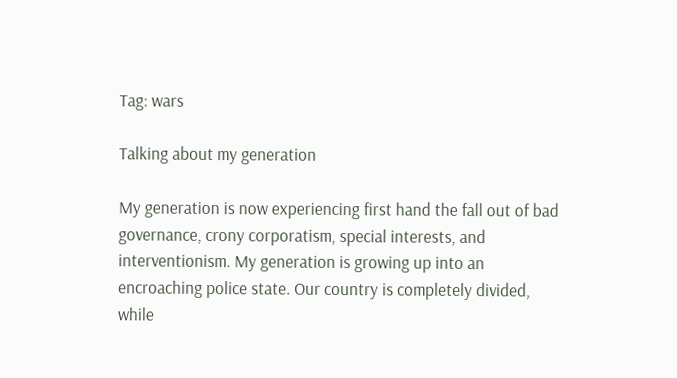Tag: wars

Talking about my generation

My generation is now experiencing first hand the fall out of bad governance, crony corporatism, special interests, and interventionism. My generation is growing up into an encroaching police state. Our country is completely divided, while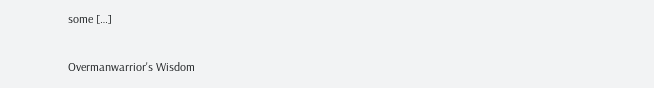some […]

Overmanwarrior's Wisdom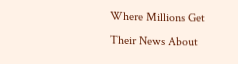Where Millions Get Their News About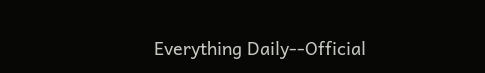Everything Daily--Official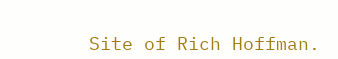Site of Rich Hoffman.